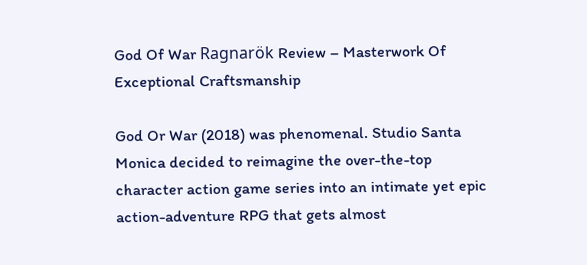God Of War Ragnarök Review – Masterwork Of Exceptional Craftsmanship

God Or War (2018) was phenomenal. Studio Santa Monica decided to reimagine the over-the-top character action game series into an intimate yet epic action-adventure RPG that gets almost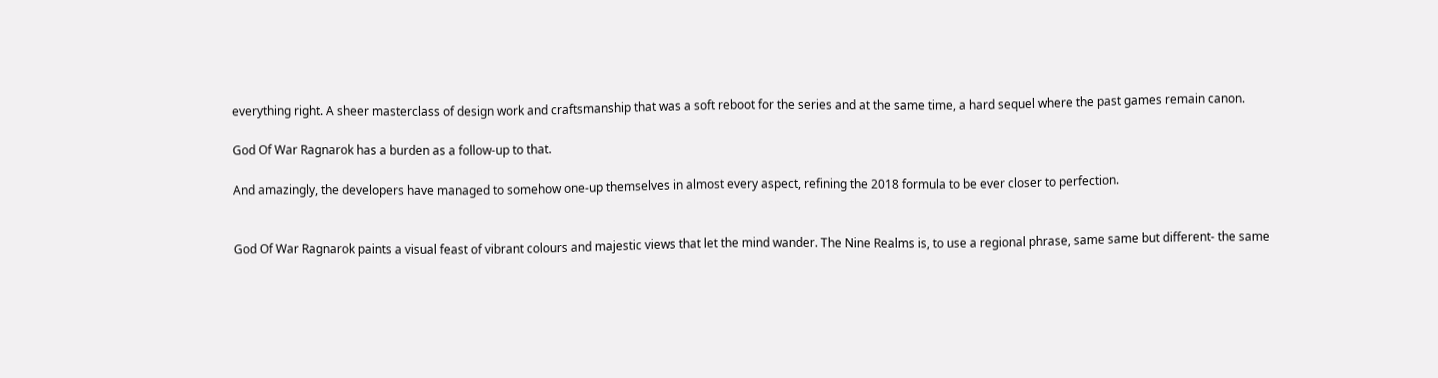everything right. A sheer masterclass of design work and craftsmanship that was a soft reboot for the series and at the same time, a hard sequel where the past games remain canon.

God Of War Ragnarok has a burden as a follow-up to that.

And amazingly, the developers have managed to somehow one-up themselves in almost every aspect, refining the 2018 formula to be ever closer to perfection.


God Of War Ragnarok paints a visual feast of vibrant colours and majestic views that let the mind wander. The Nine Realms is, to use a regional phrase, same same but different- the same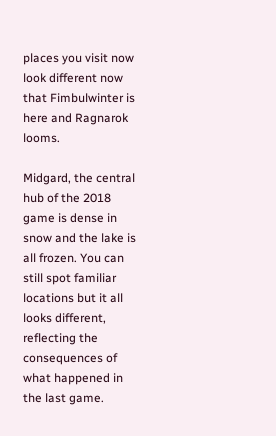places you visit now look different now that Fimbulwinter is here and Ragnarok looms.

Midgard, the central hub of the 2018 game is dense in snow and the lake is all frozen. You can still spot familiar locations but it all looks different, reflecting the consequences of what happened in the last game.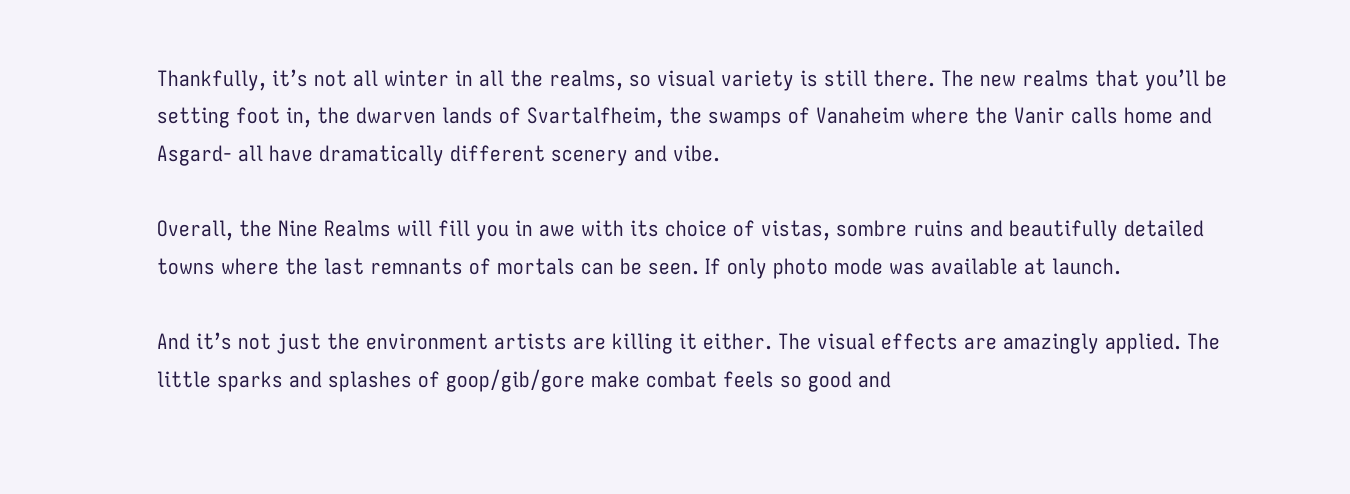Thankfully, it’s not all winter in all the realms, so visual variety is still there. The new realms that you’ll be setting foot in, the dwarven lands of Svartalfheim, the swamps of Vanaheim where the Vanir calls home and Asgard- all have dramatically different scenery and vibe.

Overall, the Nine Realms will fill you in awe with its choice of vistas, sombre ruins and beautifully detailed towns where the last remnants of mortals can be seen. If only photo mode was available at launch.

And it’s not just the environment artists are killing it either. The visual effects are amazingly applied. The little sparks and splashes of goop/gib/gore make combat feels so good and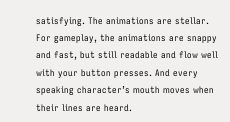satisfying. The animations are stellar. For gameplay, the animations are snappy and fast, but still readable and flow well with your button presses. And every speaking character’s mouth moves when their lines are heard.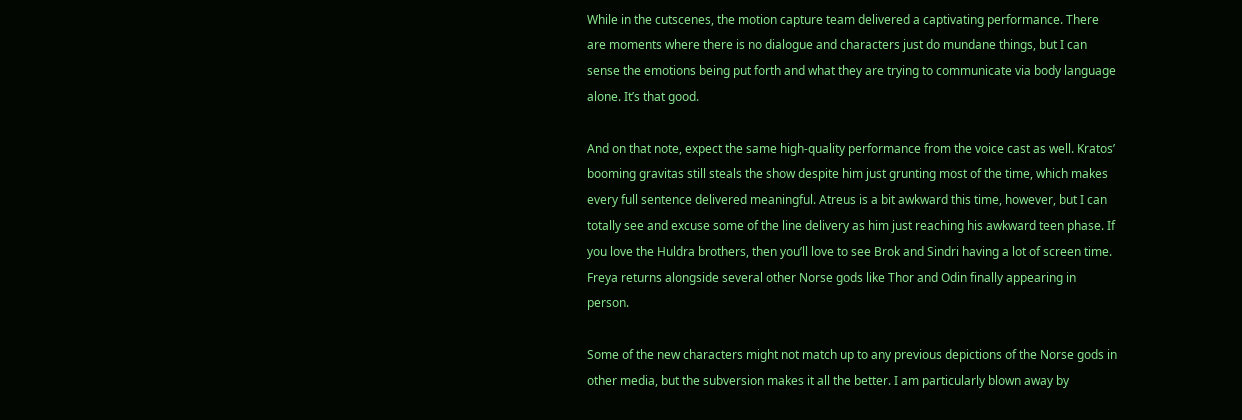While in the cutscenes, the motion capture team delivered a captivating performance. There are moments where there is no dialogue and characters just do mundane things, but I can sense the emotions being put forth and what they are trying to communicate via body language alone. It’s that good.

And on that note, expect the same high-quality performance from the voice cast as well. Kratos’ booming gravitas still steals the show despite him just grunting most of the time, which makes every full sentence delivered meaningful. Atreus is a bit awkward this time, however, but I can totally see and excuse some of the line delivery as him just reaching his awkward teen phase. If you love the Huldra brothers, then you’ll love to see Brok and Sindri having a lot of screen time. Freya returns alongside several other Norse gods like Thor and Odin finally appearing in person.

Some of the new characters might not match up to any previous depictions of the Norse gods in other media, but the subversion makes it all the better. I am particularly blown away by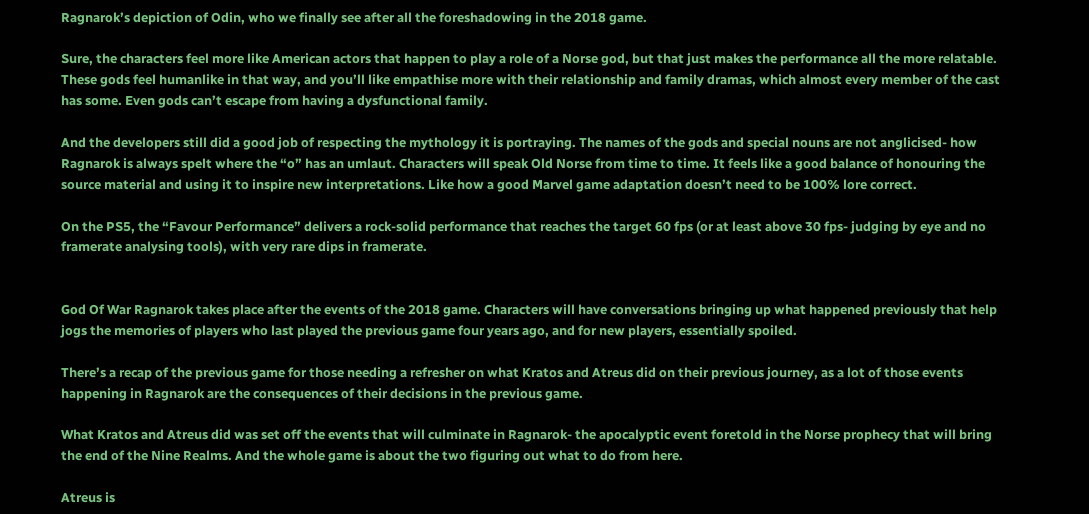Ragnarok’s depiction of Odin, who we finally see after all the foreshadowing in the 2018 game.

Sure, the characters feel more like American actors that happen to play a role of a Norse god, but that just makes the performance all the more relatable. These gods feel humanlike in that way, and you’ll like empathise more with their relationship and family dramas, which almost every member of the cast has some. Even gods can’t escape from having a dysfunctional family.

And the developers still did a good job of respecting the mythology it is portraying. The names of the gods and special nouns are not anglicised- how Ragnarok is always spelt where the “o” has an umlaut. Characters will speak Old Norse from time to time. It feels like a good balance of honouring the source material and using it to inspire new interpretations. Like how a good Marvel game adaptation doesn’t need to be 100% lore correct.

On the PS5, the “Favour Performance” delivers a rock-solid performance that reaches the target 60 fps (or at least above 30 fps- judging by eye and no framerate analysing tools), with very rare dips in framerate.


God Of War Ragnarok takes place after the events of the 2018 game. Characters will have conversations bringing up what happened previously that help jogs the memories of players who last played the previous game four years ago, and for new players, essentially spoiled.

There’s a recap of the previous game for those needing a refresher on what Kratos and Atreus did on their previous journey, as a lot of those events happening in Ragnarok are the consequences of their decisions in the previous game.

What Kratos and Atreus did was set off the events that will culminate in Ragnarok- the apocalyptic event foretold in the Norse prophecy that will bring the end of the Nine Realms. And the whole game is about the two figuring out what to do from here.

Atreus is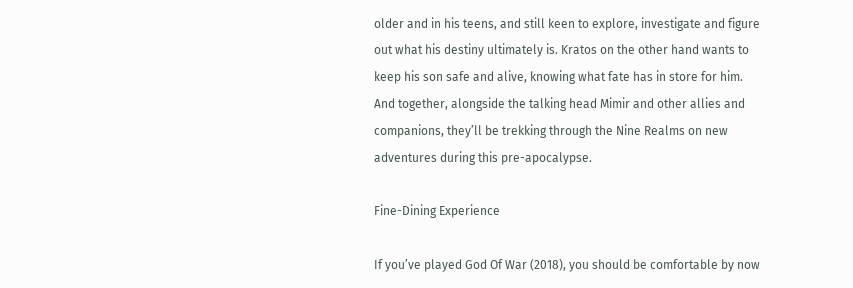older and in his teens, and still keen to explore, investigate and figure out what his destiny ultimately is. Kratos on the other hand wants to keep his son safe and alive, knowing what fate has in store for him. And together, alongside the talking head Mimir and other allies and companions, they’ll be trekking through the Nine Realms on new adventures during this pre-apocalypse.

Fine-Dining Experience

If you’ve played God Of War (2018), you should be comfortable by now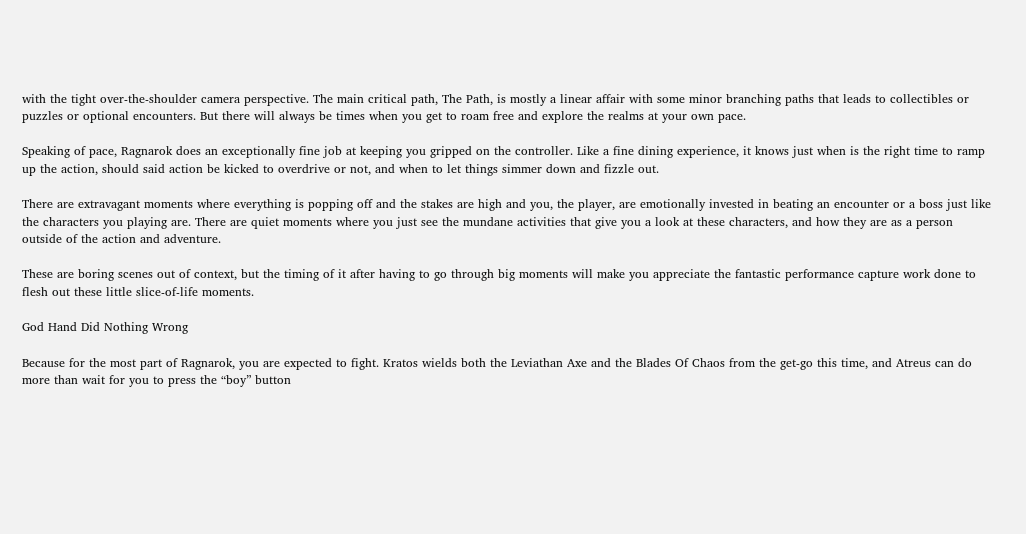with the tight over-the-shoulder camera perspective. The main critical path, The Path, is mostly a linear affair with some minor branching paths that leads to collectibles or puzzles or optional encounters. But there will always be times when you get to roam free and explore the realms at your own pace.

Speaking of pace, Ragnarok does an exceptionally fine job at keeping you gripped on the controller. Like a fine dining experience, it knows just when is the right time to ramp up the action, should said action be kicked to overdrive or not, and when to let things simmer down and fizzle out.

There are extravagant moments where everything is popping off and the stakes are high and you, the player, are emotionally invested in beating an encounter or a boss just like the characters you playing are. There are quiet moments where you just see the mundane activities that give you a look at these characters, and how they are as a person outside of the action and adventure.

These are boring scenes out of context, but the timing of it after having to go through big moments will make you appreciate the fantastic performance capture work done to flesh out these little slice-of-life moments.

God Hand Did Nothing Wrong

Because for the most part of Ragnarok, you are expected to fight. Kratos wields both the Leviathan Axe and the Blades Of Chaos from the get-go this time, and Atreus can do more than wait for you to press the “boy” button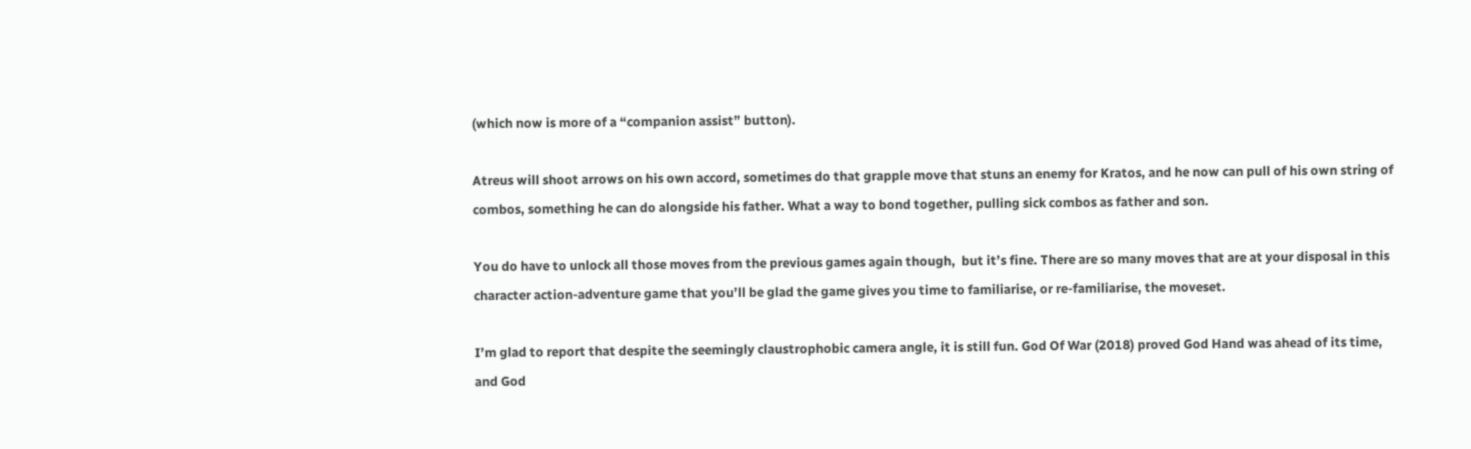(which now is more of a “companion assist” button).

Atreus will shoot arrows on his own accord, sometimes do that grapple move that stuns an enemy for Kratos, and he now can pull of his own string of combos, something he can do alongside his father. What a way to bond together, pulling sick combos as father and son.

You do have to unlock all those moves from the previous games again though,  but it’s fine. There are so many moves that are at your disposal in this character action-adventure game that you’ll be glad the game gives you time to familiarise, or re-familiarise, the moveset.

I’m glad to report that despite the seemingly claustrophobic camera angle, it is still fun. God Of War (2018) proved God Hand was ahead of its time, and God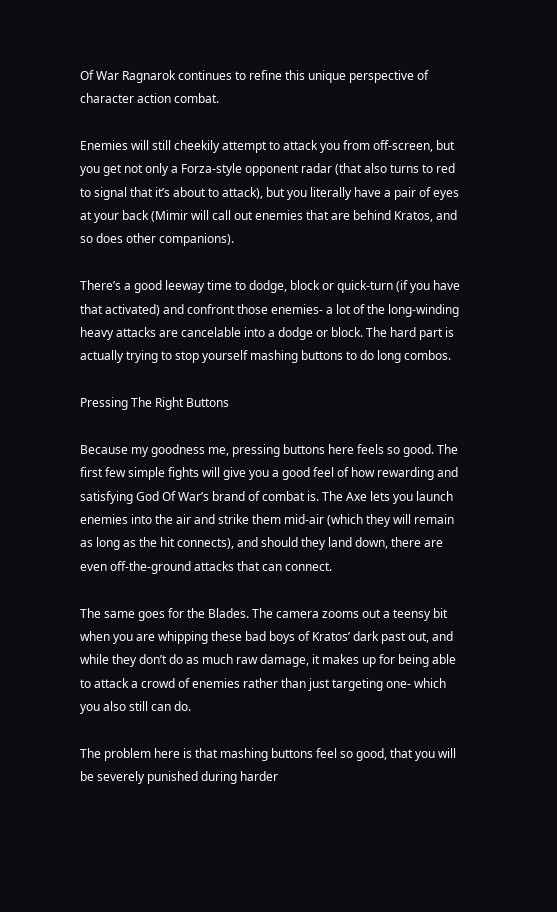Of War Ragnarok continues to refine this unique perspective of character action combat.

Enemies will still cheekily attempt to attack you from off-screen, but you get not only a Forza-style opponent radar (that also turns to red to signal that it’s about to attack), but you literally have a pair of eyes at your back (Mimir will call out enemies that are behind Kratos, and so does other companions).

There’s a good leeway time to dodge, block or quick-turn (if you have that activated) and confront those enemies- a lot of the long-winding heavy attacks are cancelable into a dodge or block. The hard part is actually trying to stop yourself mashing buttons to do long combos.

Pressing The Right Buttons

Because my goodness me, pressing buttons here feels so good. The first few simple fights will give you a good feel of how rewarding and satisfying God Of War’s brand of combat is. The Axe lets you launch enemies into the air and strike them mid-air (which they will remain as long as the hit connects), and should they land down, there are even off-the-ground attacks that can connect.

The same goes for the Blades. The camera zooms out a teensy bit when you are whipping these bad boys of Kratos’ dark past out, and while they don’t do as much raw damage, it makes up for being able to attack a crowd of enemies rather than just targeting one- which you also still can do.

The problem here is that mashing buttons feel so good, that you will be severely punished during harder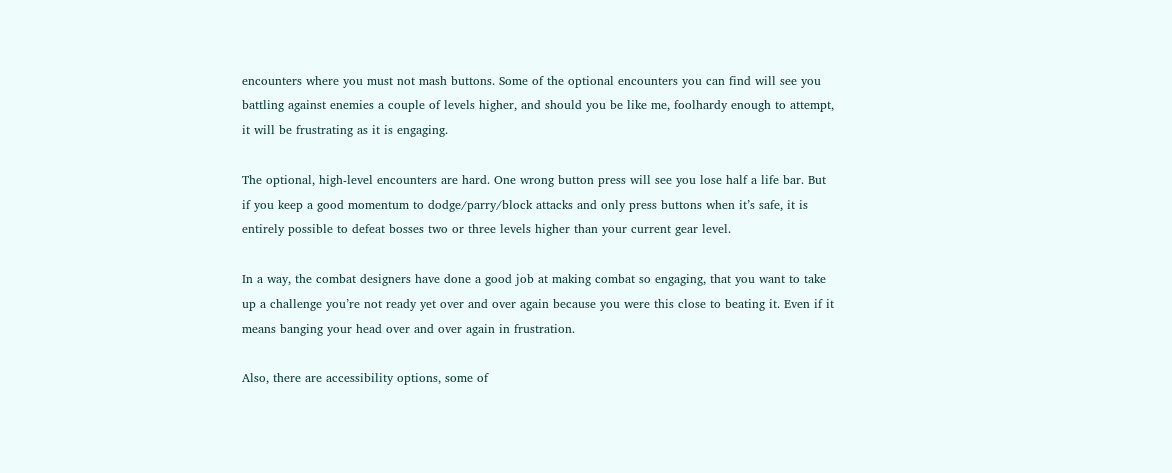encounters where you must not mash buttons. Some of the optional encounters you can find will see you battling against enemies a couple of levels higher, and should you be like me, foolhardy enough to attempt, it will be frustrating as it is engaging.

The optional, high-level encounters are hard. One wrong button press will see you lose half a life bar. But if you keep a good momentum to dodge/parry/block attacks and only press buttons when it’s safe, it is entirely possible to defeat bosses two or three levels higher than your current gear level.

In a way, the combat designers have done a good job at making combat so engaging, that you want to take up a challenge you’re not ready yet over and over again because you were this close to beating it. Even if it means banging your head over and over again in frustration.

Also, there are accessibility options, some of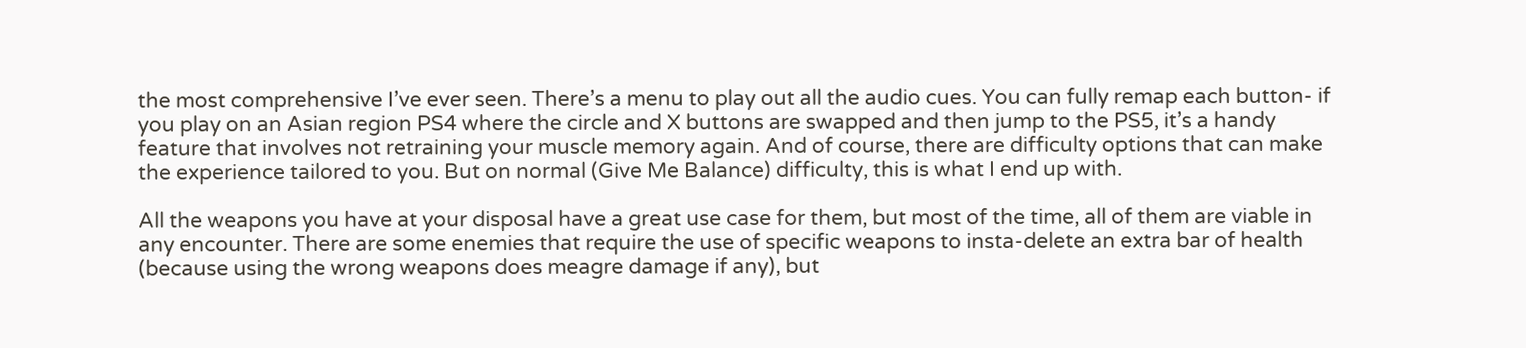the most comprehensive I’ve ever seen. There’s a menu to play out all the audio cues. You can fully remap each button- if you play on an Asian region PS4 where the circle and X buttons are swapped and then jump to the PS5, it’s a handy feature that involves not retraining your muscle memory again. And of course, there are difficulty options that can make the experience tailored to you. But on normal (Give Me Balance) difficulty, this is what I end up with.

All the weapons you have at your disposal have a great use case for them, but most of the time, all of them are viable in any encounter. There are some enemies that require the use of specific weapons to insta-delete an extra bar of health (because using the wrong weapons does meagre damage if any), but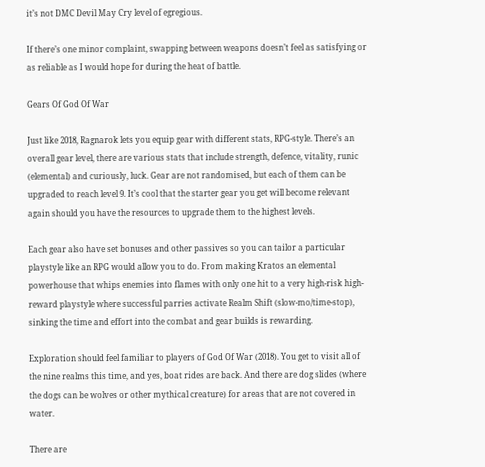it’s not DMC Devil May Cry level of egregious.

If there’s one minor complaint, swapping between weapons doesn’t feel as satisfying or as reliable as I would hope for during the heat of battle.

Gears Of God Of War

Just like 2018, Ragnarok lets you equip gear with different stats, RPG-style. There’s an overall gear level, there are various stats that include strength, defence, vitality, runic (elemental) and curiously, luck. Gear are not randomised, but each of them can be upgraded to reach level 9. It’s cool that the starter gear you get will become relevant again should you have the resources to upgrade them to the highest levels.

Each gear also have set bonuses and other passives so you can tailor a particular playstyle like an RPG would allow you to do. From making Kratos an elemental powerhouse that whips enemies into flames with only one hit to a very high-risk high-reward playstyle where successful parries activate Realm Shift (slow-mo/time-stop), sinking the time and effort into the combat and gear builds is rewarding.

Exploration should feel familiar to players of God Of War (2018). You get to visit all of the nine realms this time, and yes, boat rides are back. And there are dog slides (where the dogs can be wolves or other mythical creature) for areas that are not covered in water.

There are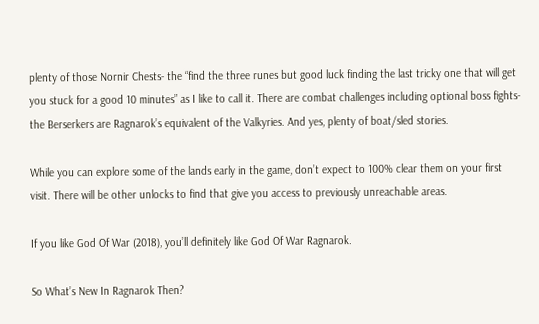plenty of those Nornir Chests- the “find the three runes but good luck finding the last tricky one that will get you stuck for a good 10 minutes” as I like to call it. There are combat challenges including optional boss fights- the Berserkers are Ragnarok’s equivalent of the Valkyries. And yes, plenty of boat/sled stories.

While you can explore some of the lands early in the game, don’t expect to 100% clear them on your first visit. There will be other unlocks to find that give you access to previously unreachable areas.

If you like God Of War (2018), you’ll definitely like God Of War Ragnarok.

So What’s New In Ragnarok Then?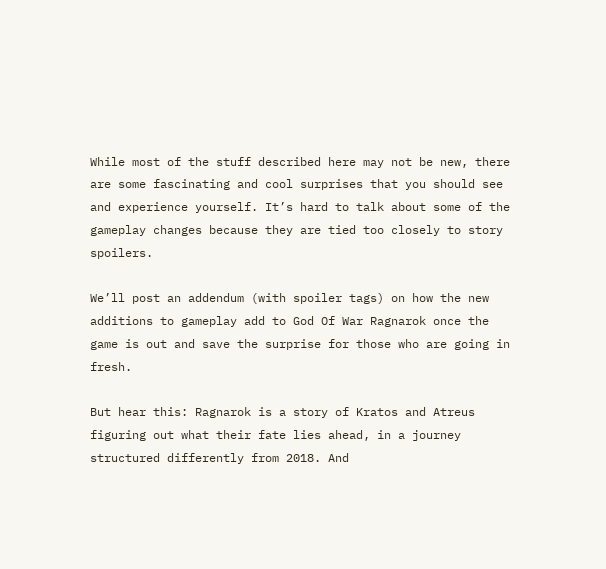While most of the stuff described here may not be new, there are some fascinating and cool surprises that you should see and experience yourself. It’s hard to talk about some of the gameplay changes because they are tied too closely to story spoilers.

We’ll post an addendum (with spoiler tags) on how the new additions to gameplay add to God Of War Ragnarok once the game is out and save the surprise for those who are going in fresh.

But hear this: Ragnarok is a story of Kratos and Atreus figuring out what their fate lies ahead, in a journey structured differently from 2018. And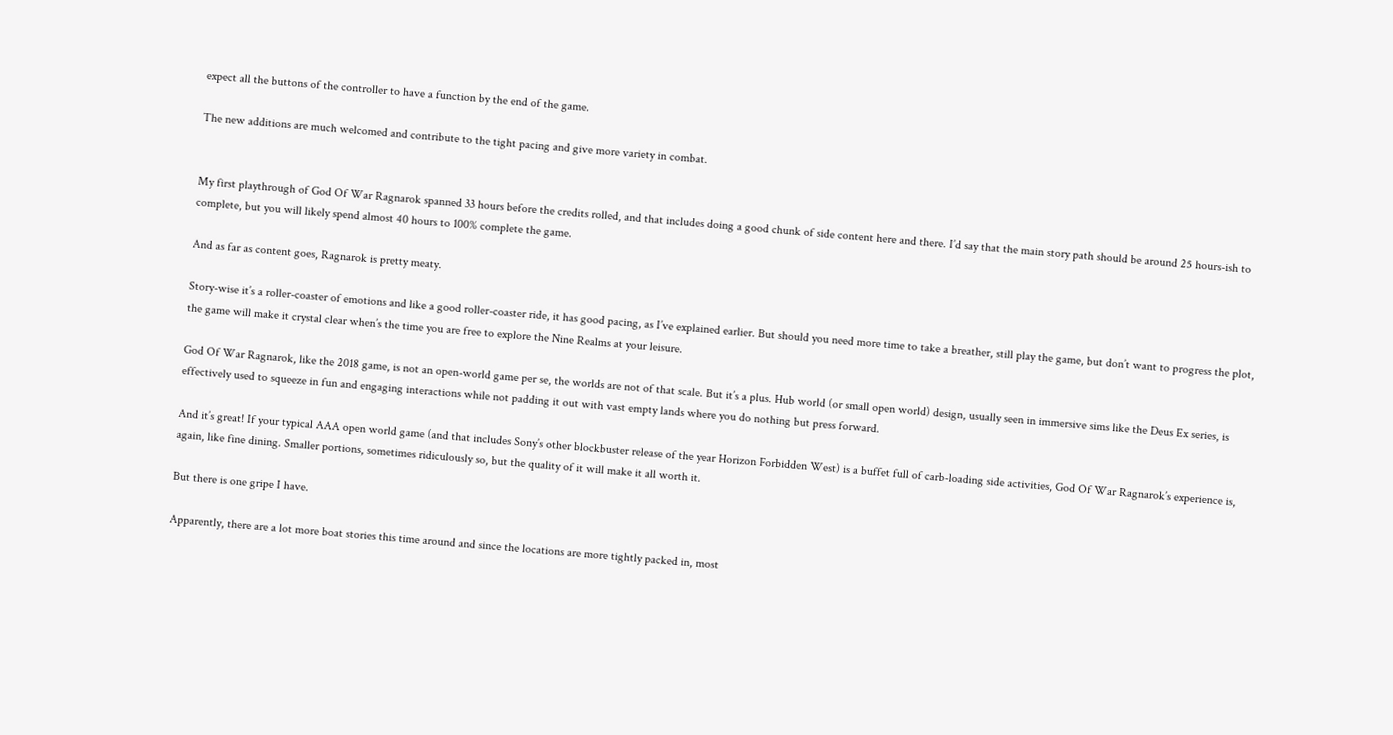expect all the buttons of the controller to have a function by the end of the game.

The new additions are much welcomed and contribute to the tight pacing and give more variety in combat.


My first playthrough of God Of War Ragnarok spanned 33 hours before the credits rolled, and that includes doing a good chunk of side content here and there. I’d say that the main story path should be around 25 hours-ish to complete, but you will likely spend almost 40 hours to 100% complete the game.

And as far as content goes, Ragnarok is pretty meaty.

Story-wise it’s a roller-coaster of emotions and like a good roller-coaster ride, it has good pacing, as I’ve explained earlier. But should you need more time to take a breather, still play the game, but don’t want to progress the plot, the game will make it crystal clear when’s the time you are free to explore the Nine Realms at your leisure.

God Of War Ragnarok, like the 2018 game, is not an open-world game per se, the worlds are not of that scale. But it’s a plus. Hub world (or small open world) design, usually seen in immersive sims like the Deus Ex series, is effectively used to squeeze in fun and engaging interactions while not padding it out with vast empty lands where you do nothing but press forward.

And it’s great! If your typical AAA open world game (and that includes Sony’s other blockbuster release of the year Horizon Forbidden West) is a buffet full of carb-loading side activities, God Of War Ragnarok’s experience is, again, like fine dining. Smaller portions, sometimes ridiculously so, but the quality of it will make it all worth it.

But there is one gripe I have.

Apparently, there are a lot more boat stories this time around and since the locations are more tightly packed in, most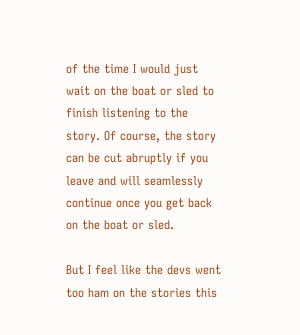of the time I would just wait on the boat or sled to finish listening to the story. Of course, the story can be cut abruptly if you leave and will seamlessly continue once you get back on the boat or sled.

But I feel like the devs went too ham on the stories this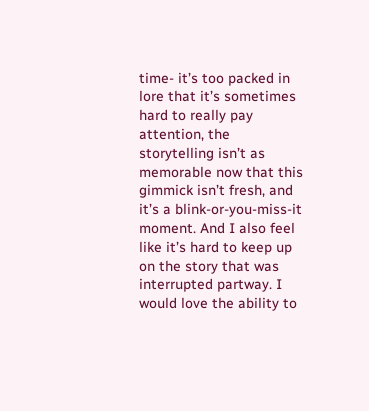time- it’s too packed in lore that it’s sometimes hard to really pay attention, the storytelling isn’t as memorable now that this gimmick isn’t fresh, and it’s a blink-or-you-miss-it moment. And I also feel like it’s hard to keep up on the story that was interrupted partway. I would love the ability to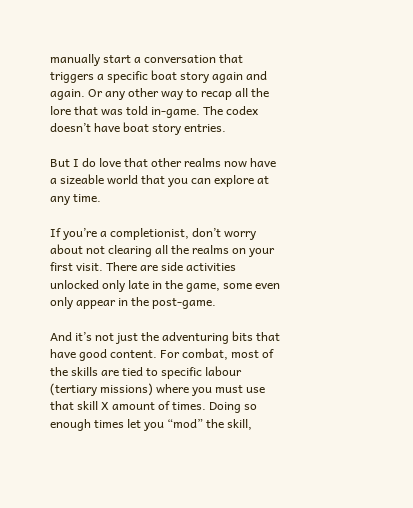manually start a conversation that triggers a specific boat story again and again. Or any other way to recap all the lore that was told in-game. The codex doesn’t have boat story entries.

But I do love that other realms now have a sizeable world that you can explore at any time.

If you’re a completionist, don’t worry about not clearing all the realms on your first visit. There are side activities unlocked only late in the game, some even only appear in the post-game.

And it’s not just the adventuring bits that have good content. For combat, most of the skills are tied to specific labour (tertiary missions) where you must use that skill X amount of times. Doing so enough times let you “mod” the skill,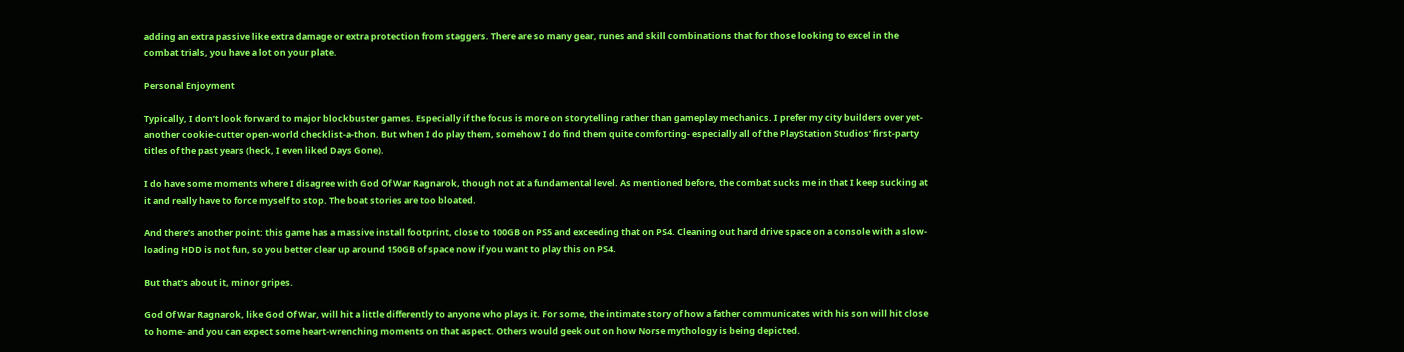adding an extra passive like extra damage or extra protection from staggers. There are so many gear, runes and skill combinations that for those looking to excel in the combat trials, you have a lot on your plate.

Personal Enjoyment

Typically, I don’t look forward to major blockbuster games. Especially if the focus is more on storytelling rather than gameplay mechanics. I prefer my city builders over yet-another cookie-cutter open-world checklist-a-thon. But when I do play them, somehow I do find them quite comforting- especially all of the PlayStation Studios’ first-party titles of the past years (heck, I even liked Days Gone).

I do have some moments where I disagree with God Of War Ragnarok, though not at a fundamental level. As mentioned before, the combat sucks me in that I keep sucking at it and really have to force myself to stop. The boat stories are too bloated.

And there’s another point: this game has a massive install footprint, close to 100GB on PS5 and exceeding that on PS4. Cleaning out hard drive space on a console with a slow-loading HDD is not fun, so you better clear up around 150GB of space now if you want to play this on PS4.

But that’s about it, minor gripes.

God Of War Ragnarok, like God Of War, will hit a little differently to anyone who plays it. For some, the intimate story of how a father communicates with his son will hit close to home- and you can expect some heart-wrenching moments on that aspect. Others would geek out on how Norse mythology is being depicted.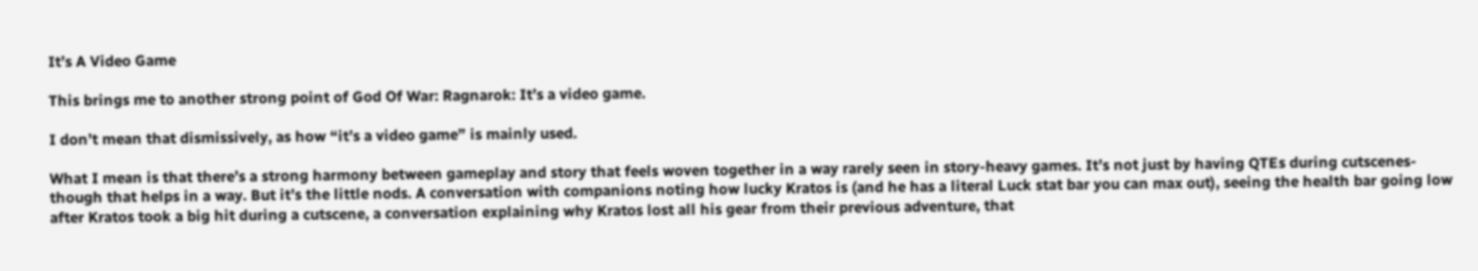It’s A Video Game

This brings me to another strong point of God Of War: Ragnarok: It’s a video game.

I don’t mean that dismissively, as how “it’s a video game” is mainly used.

What I mean is that there’s a strong harmony between gameplay and story that feels woven together in a way rarely seen in story-heavy games. It’s not just by having QTEs during cutscenes- though that helps in a way. But it’s the little nods. A conversation with companions noting how lucky Kratos is (and he has a literal Luck stat bar you can max out), seeing the health bar going low after Kratos took a big hit during a cutscene, a conversation explaining why Kratos lost all his gear from their previous adventure, that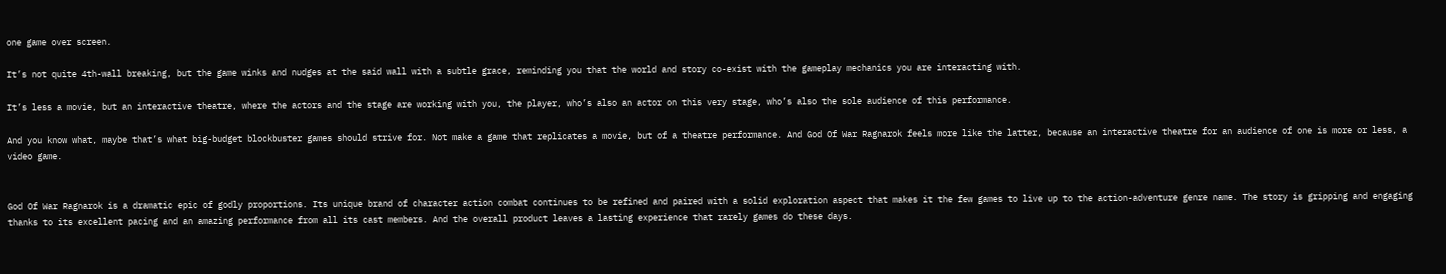one game over screen.

It’s not quite 4th-wall breaking, but the game winks and nudges at the said wall with a subtle grace, reminding you that the world and story co-exist with the gameplay mechanics you are interacting with.

It’s less a movie, but an interactive theatre, where the actors and the stage are working with you, the player, who’s also an actor on this very stage, who’s also the sole audience of this performance.

And you know what, maybe that’s what big-budget blockbuster games should strive for. Not make a game that replicates a movie, but of a theatre performance. And God Of War Ragnarok feels more like the latter, because an interactive theatre for an audience of one is more or less, a video game.


God Of War Ragnarok is a dramatic epic of godly proportions. Its unique brand of character action combat continues to be refined and paired with a solid exploration aspect that makes it the few games to live up to the action-adventure genre name. The story is gripping and engaging thanks to its excellent pacing and an amazing performance from all its cast members. And the overall product leaves a lasting experience that rarely games do these days.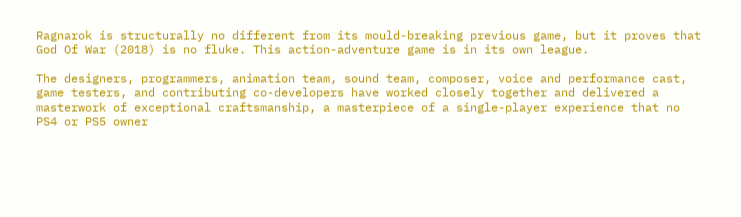Ragnarok is structurally no different from its mould-breaking previous game, but it proves that God Of War (2018) is no fluke. This action-adventure game is in its own league.

The designers, programmers, animation team, sound team, composer, voice and performance cast, game testers, and contributing co-developers have worked closely together and delivered a masterwork of exceptional craftsmanship, a masterpiece of a single-player experience that no PS4 or PS5 owner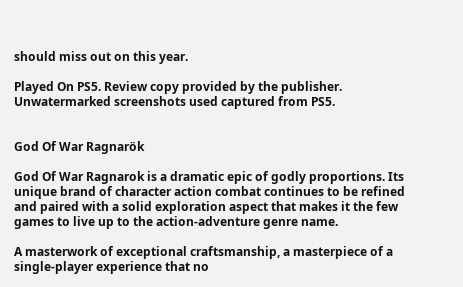should miss out on this year.

Played On PS5. Review copy provided by the publisher. Unwatermarked screenshots used captured from PS5.


God Of War Ragnarök

God Of War Ragnarok is a dramatic epic of godly proportions. Its unique brand of character action combat continues to be refined and paired with a solid exploration aspect that makes it the few games to live up to the action-adventure genre name.

A masterwork of exceptional craftsmanship, a masterpiece of a single-player experience that no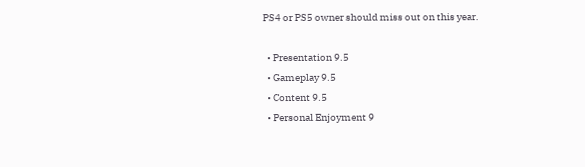PS4 or PS5 owner should miss out on this year.

  • Presentation 9.5
  • Gameplay 9.5
  • Content 9.5
  • Personal Enjoyment 9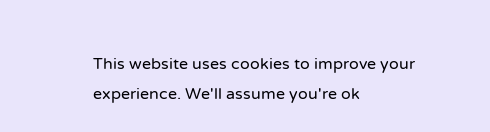This website uses cookies to improve your experience. We'll assume you're ok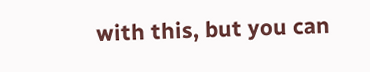with this, but you can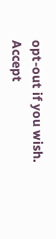opt-out if you wish. Accept